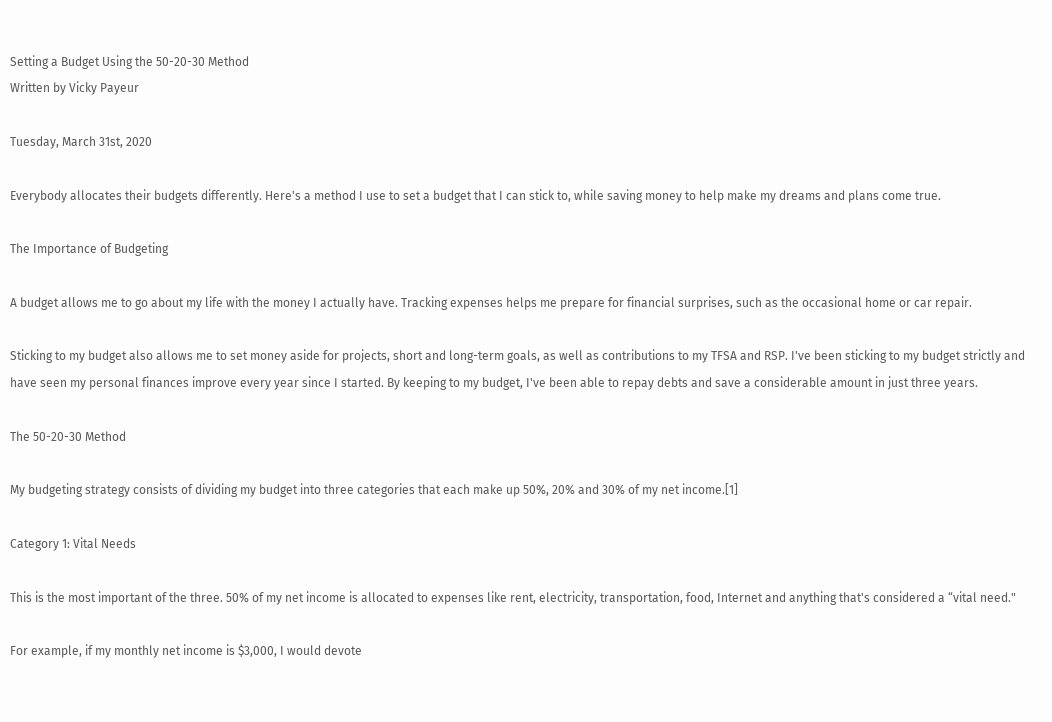Setting a Budget Using the 50-20-30 Method
Written by Vicky Payeur

Tuesday, March 31st, 2020

Everybody allocates their budgets differently. Here's a method I use to set a budget that I can stick to, while saving money to help make my dreams and plans come true.

The Importance of Budgeting

A budget allows me to go about my life with the money I actually have. Tracking expenses helps me prepare for financial surprises, such as the occasional home or car repair.

Sticking to my budget also allows me to set money aside for projects, short and long-term goals, as well as contributions to my TFSA and RSP. I've been sticking to my budget strictly and have seen my personal finances improve every year since I started. By keeping to my budget, I've been able to repay debts and save a considerable amount in just three years.

The 50-20-30 Method

My budgeting strategy consists of dividing my budget into three categories that each make up 50%, 20% and 30% of my net income.[1]

Category 1: Vital Needs

This is the most important of the three. 50% of my net income is allocated to expenses like rent, electricity, transportation, food, Internet and anything that's considered a “vital need."

For example, if my monthly net income is $3,000, I would devote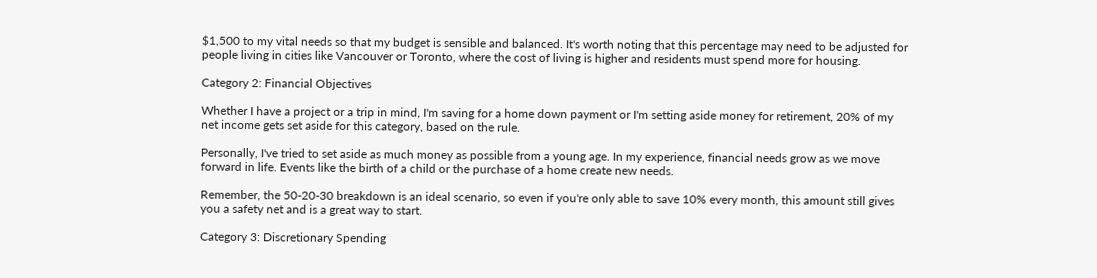$1,500 to my vital needs so that my budget is sensible and balanced. It's worth noting that this percentage may need to be adjusted for people living in cities like Vancouver or Toronto, where the cost of living is higher and residents must spend more for housing.

Category 2: Financial Objectives

Whether I have a project or a trip in mind, I'm saving for a home down payment or I'm setting aside money for retirement, 20% of my net income gets set aside for this category, based on the rule.

Personally, I've tried to set aside as much money as possible from a young age. In my experience, financial needs grow as we move forward in life. Events like the birth of a child or the purchase of a home create new needs.

Remember, the 50-20-30 breakdown is an ideal scenario, so even if you're only able to save 10% every month, this amount still gives you a safety net and is a great way to start.

Category 3: Discretionary Spending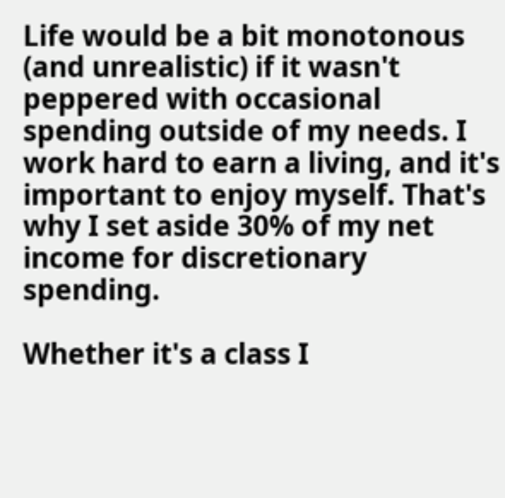Life would be a bit monotonous (and unrealistic) if it wasn't peppered with occasional spending outside of my needs. I work hard to earn a living, and it's important to enjoy myself. That's why I set aside 30% of my net income for discretionary spending.

Whether it's a class I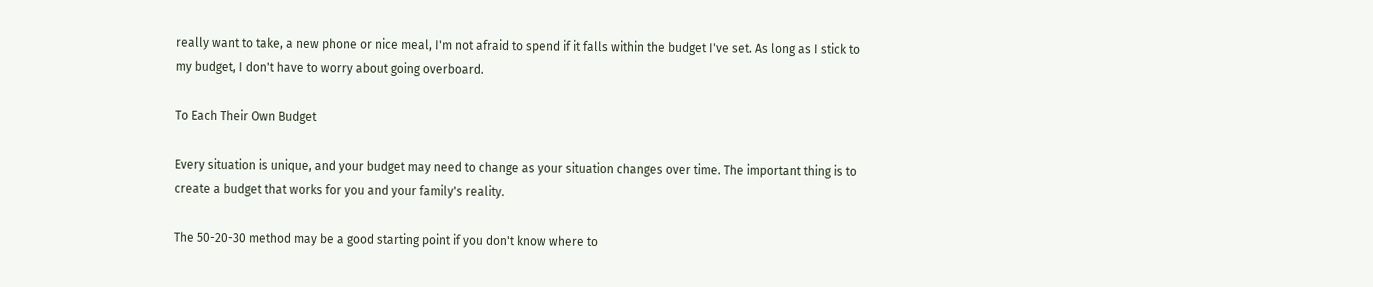really want to take, a new phone or nice meal, I'm not afraid to spend if it falls within the budget I've set. As long as I stick to my budget, I don't have to worry about going overboard.

To Each Their Own Budget

Every situation is unique, and your budget may need to change as your situation changes over time. The important thing is to create a budget that works for you and your family's reality.

The 50-20-30 method may be a good starting point if you don't know where to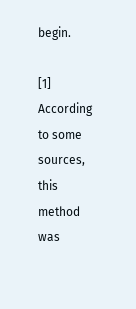begin.

[1] According to some sources, this method was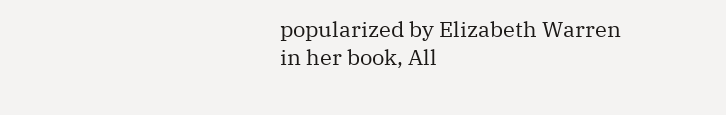popularized by Elizabeth Warren in her book, All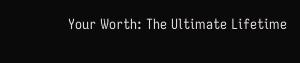Your Worth: The Ultimate Lifetime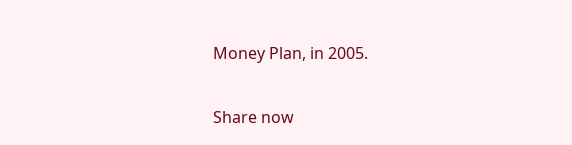Money Plan, in 2005.

Share now